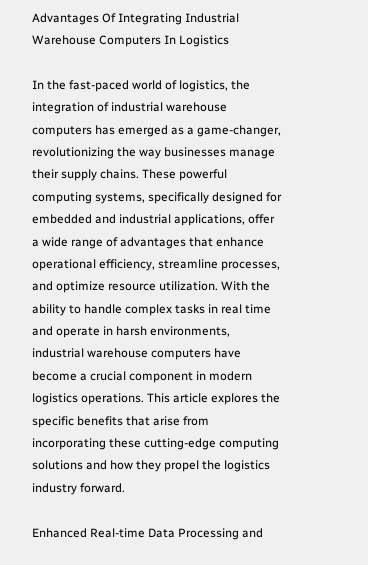Advantages Of Integrating Industrial Warehouse Computers In Logistics

In the fast-paced world of logistics, the integration of industrial warehouse computers has emerged as a game-changer, revolutionizing the way businesses manage their supply chains. These powerful computing systems, specifically designed for embedded and industrial applications, offer a wide range of advantages that enhance operational efficiency, streamline processes, and optimize resource utilization. With the ability to handle complex tasks in real time and operate in harsh environments, industrial warehouse computers have become a crucial component in modern logistics operations. This article explores the specific benefits that arise from incorporating these cutting-edge computing solutions and how they propel the logistics industry forward.

Enhanced Real-time Data Processing and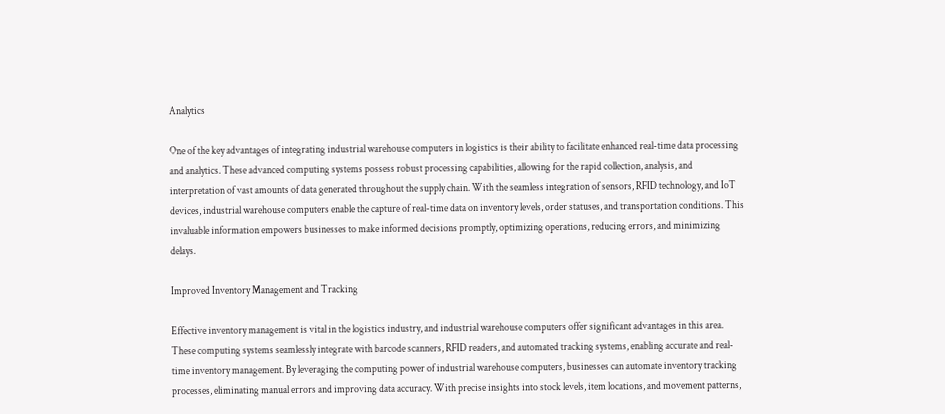Analytics

One of the key advantages of integrating industrial warehouse computers in logistics is their ability to facilitate enhanced real-time data processing and analytics. These advanced computing systems possess robust processing capabilities, allowing for the rapid collection, analysis, and interpretation of vast amounts of data generated throughout the supply chain. With the seamless integration of sensors, RFID technology, and IoT devices, industrial warehouse computers enable the capture of real-time data on inventory levels, order statuses, and transportation conditions. This invaluable information empowers businesses to make informed decisions promptly, optimizing operations, reducing errors, and minimizing delays.

Improved Inventory Management and Tracking

Effective inventory management is vital in the logistics industry, and industrial warehouse computers offer significant advantages in this area. These computing systems seamlessly integrate with barcode scanners, RFID readers, and automated tracking systems, enabling accurate and real-time inventory management. By leveraging the computing power of industrial warehouse computers, businesses can automate inventory tracking processes, eliminating manual errors and improving data accuracy. With precise insights into stock levels, item locations, and movement patterns,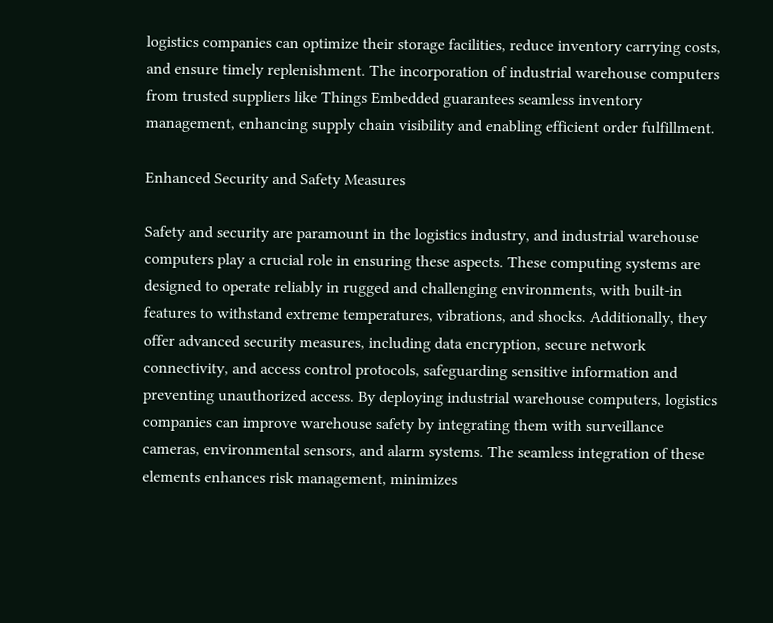logistics companies can optimize their storage facilities, reduce inventory carrying costs, and ensure timely replenishment. The incorporation of industrial warehouse computers from trusted suppliers like Things Embedded guarantees seamless inventory management, enhancing supply chain visibility and enabling efficient order fulfillment.

Enhanced Security and Safety Measures

Safety and security are paramount in the logistics industry, and industrial warehouse computers play a crucial role in ensuring these aspects. These computing systems are designed to operate reliably in rugged and challenging environments, with built-in features to withstand extreme temperatures, vibrations, and shocks. Additionally, they offer advanced security measures, including data encryption, secure network connectivity, and access control protocols, safeguarding sensitive information and preventing unauthorized access. By deploying industrial warehouse computers, logistics companies can improve warehouse safety by integrating them with surveillance cameras, environmental sensors, and alarm systems. The seamless integration of these elements enhances risk management, minimizes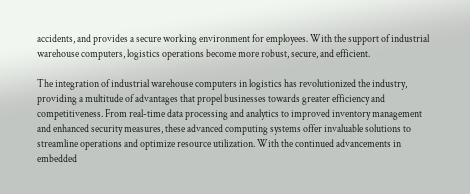accidents, and provides a secure working environment for employees. With the support of industrial warehouse computers, logistics operations become more robust, secure, and efficient.

The integration of industrial warehouse computers in logistics has revolutionized the industry, providing a multitude of advantages that propel businesses towards greater efficiency and competitiveness. From real-time data processing and analytics to improved inventory management and enhanced security measures, these advanced computing systems offer invaluable solutions to streamline operations and optimize resource utilization. With the continued advancements in embedded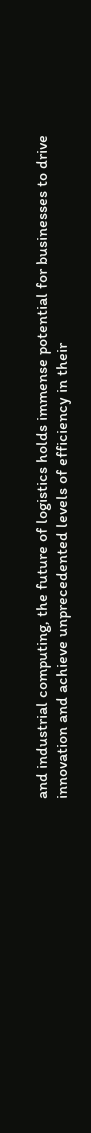and industrial computing, the future of logistics holds immense potential for businesses to drive innovation and achieve unprecedented levels of efficiency in their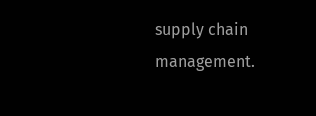supply chain management.